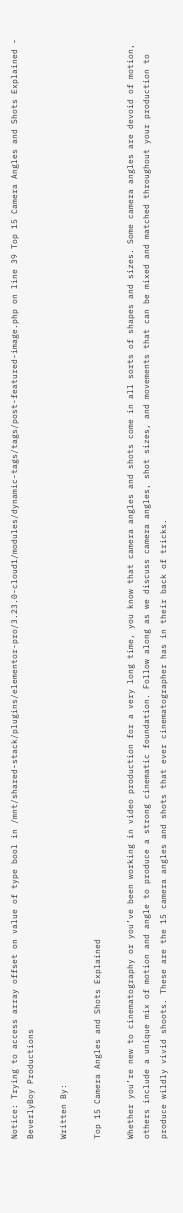Notice: Trying to access array offset on value of type bool in /mnt/shared-stack/plugins/elementor-pro/3.23.0-cloud1/modules/dynamic-tags/tags/post-featured-image.php on line 39 Top 15 Camera Angles and Shots Explained - BeverlyBoy Productions

Written By:

Top 15 Camera Angles and Shots Explained

Whether you’re new to cinematography or you’ve been working in video production for a very long time, you know that camera angles and shots come in all sorts of shapes and sizes. Some camera angles are devoid of motion, others include a unique mix of motion and angle to produce a strong cinematic foundation. Follow along as we discuss camera angles, shot sizes, and movements that can be mixed and matched throughout your production to produce wildly vivid shoots. These are the 15 camera angles and shots that ever cinematographer has in their back of tricks.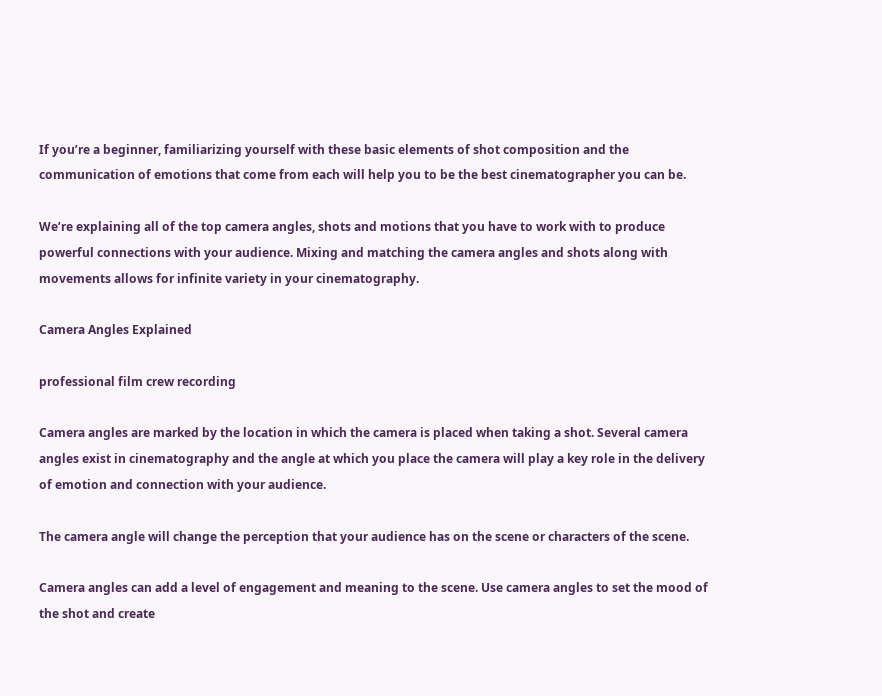If you’re a beginner, familiarizing yourself with these basic elements of shot composition and the communication of emotions that come from each will help you to be the best cinematographer you can be.

We’re explaining all of the top camera angles, shots and motions that you have to work with to produce powerful connections with your audience. Mixing and matching the camera angles and shots along with movements allows for infinite variety in your cinematography.

Camera Angles Explained

professional film crew recording

Camera angles are marked by the location in which the camera is placed when taking a shot. Several camera angles exist in cinematography and the angle at which you place the camera will play a key role in the delivery of emotion and connection with your audience.

The camera angle will change the perception that your audience has on the scene or characters of the scene.

Camera angles can add a level of engagement and meaning to the scene. Use camera angles to set the mood of the shot and create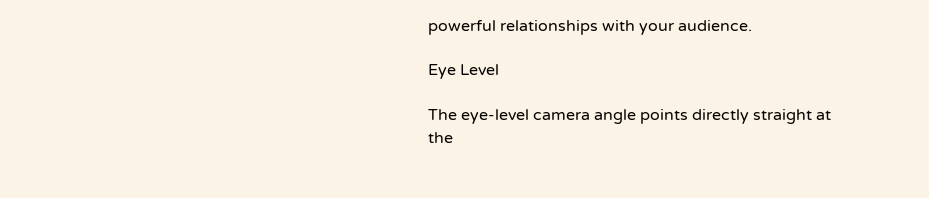powerful relationships with your audience.

Eye Level

The eye-level camera angle points directly straight at the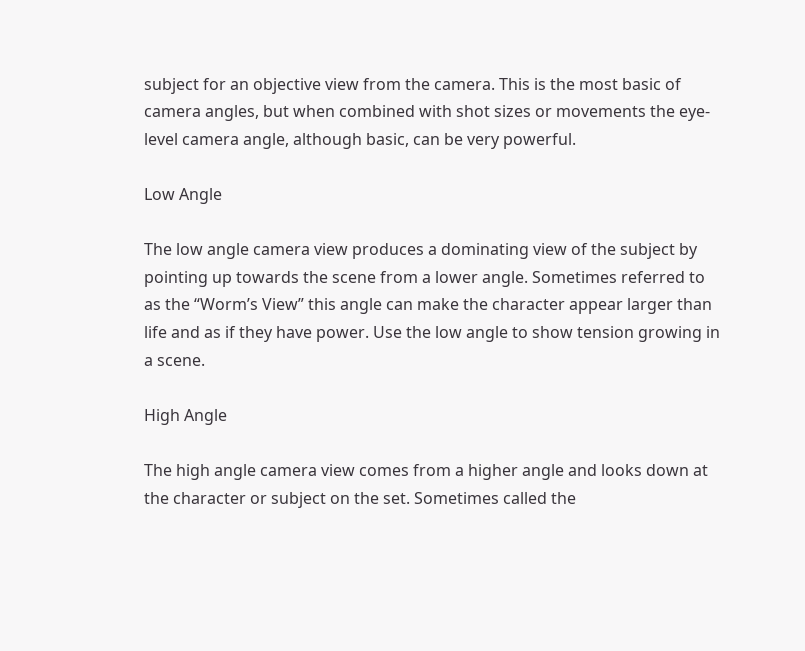subject for an objective view from the camera. This is the most basic of camera angles, but when combined with shot sizes or movements the eye-level camera angle, although basic, can be very powerful.

Low Angle

The low angle camera view produces a dominating view of the subject by pointing up towards the scene from a lower angle. Sometimes referred to as the “Worm’s View” this angle can make the character appear larger than life and as if they have power. Use the low angle to show tension growing in a scene.

High Angle

The high angle camera view comes from a higher angle and looks down at the character or subject on the set. Sometimes called the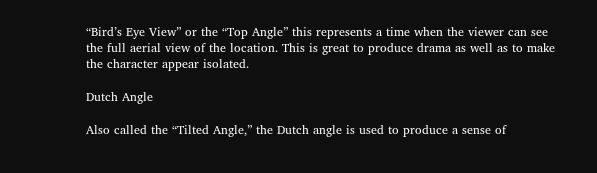“Bird’s Eye View” or the “Top Angle” this represents a time when the viewer can see the full aerial view of the location. This is great to produce drama as well as to make the character appear isolated.

Dutch Angle

Also called the “Tilted Angle,” the Dutch angle is used to produce a sense of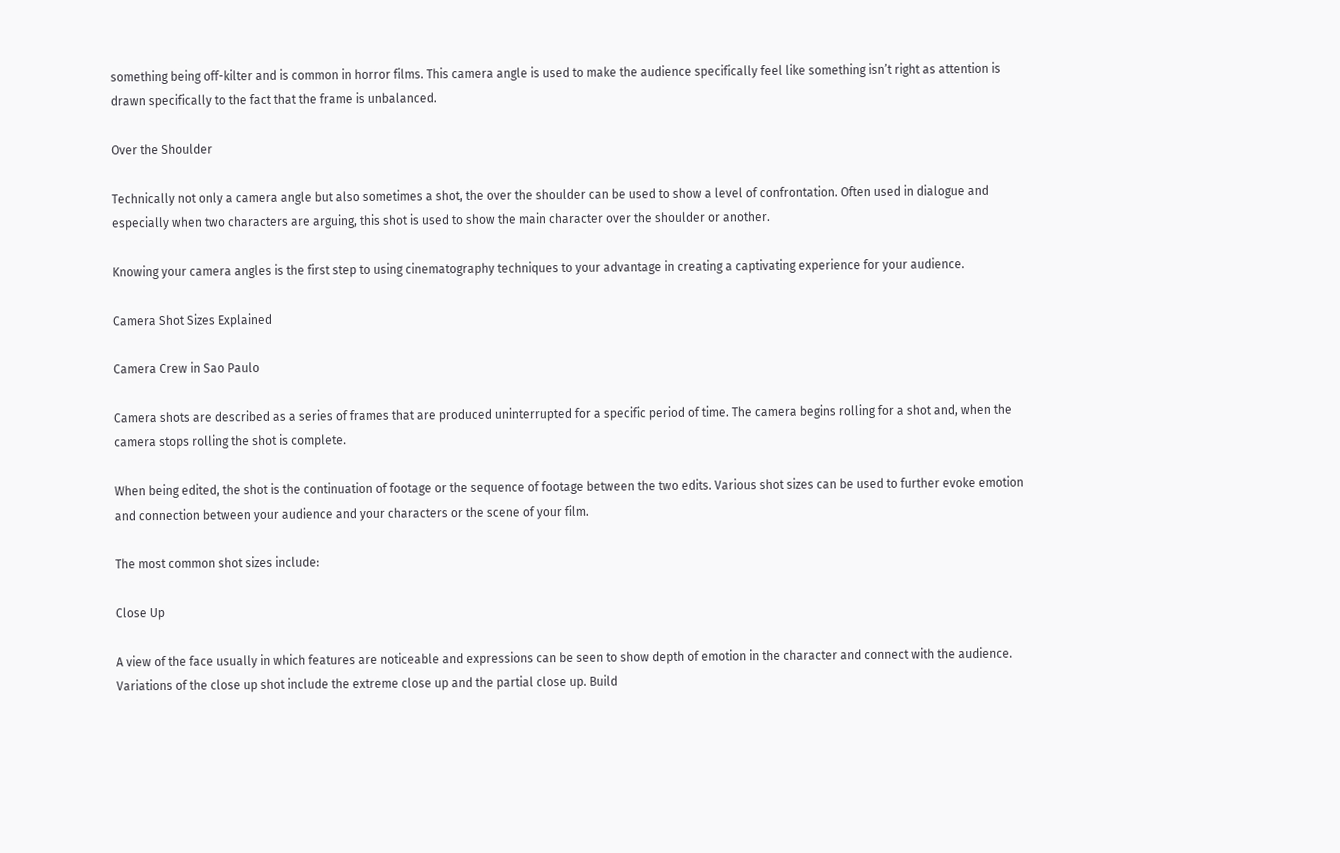something being off-kilter and is common in horror films. This camera angle is used to make the audience specifically feel like something isn’t right as attention is drawn specifically to the fact that the frame is unbalanced.

Over the Shoulder

Technically not only a camera angle but also sometimes a shot, the over the shoulder can be used to show a level of confrontation. Often used in dialogue and especially when two characters are arguing, this shot is used to show the main character over the shoulder or another.

Knowing your camera angles is the first step to using cinematography techniques to your advantage in creating a captivating experience for your audience.

Camera Shot Sizes Explained

Camera Crew in Sao Paulo

Camera shots are described as a series of frames that are produced uninterrupted for a specific period of time. The camera begins rolling for a shot and, when the camera stops rolling the shot is complete.

When being edited, the shot is the continuation of footage or the sequence of footage between the two edits. Various shot sizes can be used to further evoke emotion and connection between your audience and your characters or the scene of your film.

The most common shot sizes include:

Close Up

A view of the face usually in which features are noticeable and expressions can be seen to show depth of emotion in the character and connect with the audience. Variations of the close up shot include the extreme close up and the partial close up. Build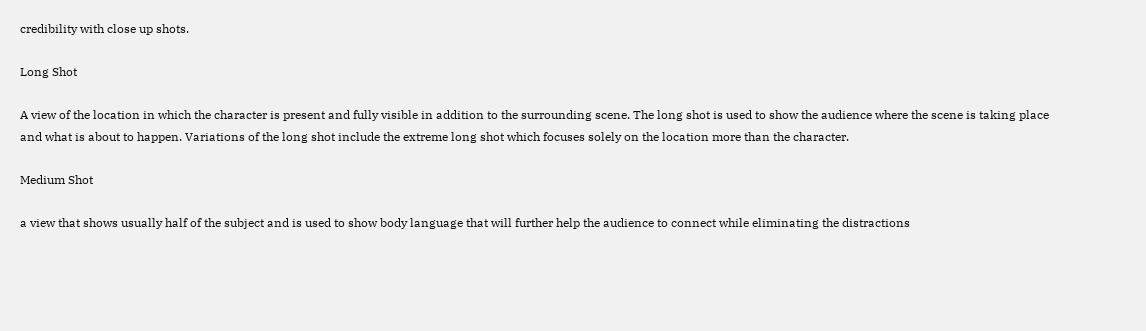credibility with close up shots.

Long Shot

A view of the location in which the character is present and fully visible in addition to the surrounding scene. The long shot is used to show the audience where the scene is taking place and what is about to happen. Variations of the long shot include the extreme long shot which focuses solely on the location more than the character.

Medium Shot

a view that shows usually half of the subject and is used to show body language that will further help the audience to connect while eliminating the distractions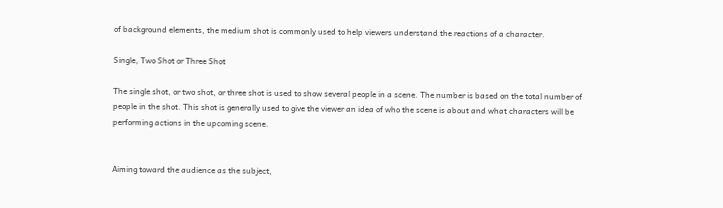of background elements, the medium shot is commonly used to help viewers understand the reactions of a character.

Single, Two Shot or Three Shot

The single shot, or two shot, or three shot is used to show several people in a scene. The number is based on the total number of people in the shot. This shot is generally used to give the viewer an idea of who the scene is about and what characters will be performing actions in the upcoming scene.


Aiming toward the audience as the subject,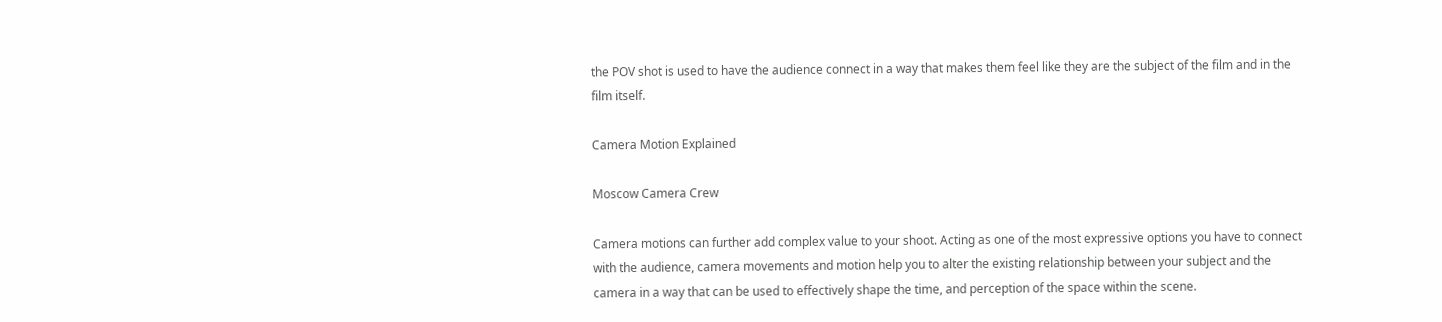the POV shot is used to have the audience connect in a way that makes them feel like they are the subject of the film and in the film itself.

Camera Motion Explained

Moscow Camera Crew

Camera motions can further add complex value to your shoot. Acting as one of the most expressive options you have to connect with the audience, camera movements and motion help you to alter the existing relationship between your subject and the camera in a way that can be used to effectively shape the time, and perception of the space within the scene.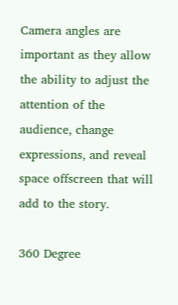Camera angles are important as they allow the ability to adjust the attention of the audience, change expressions, and reveal space offscreen that will add to the story.

360 Degree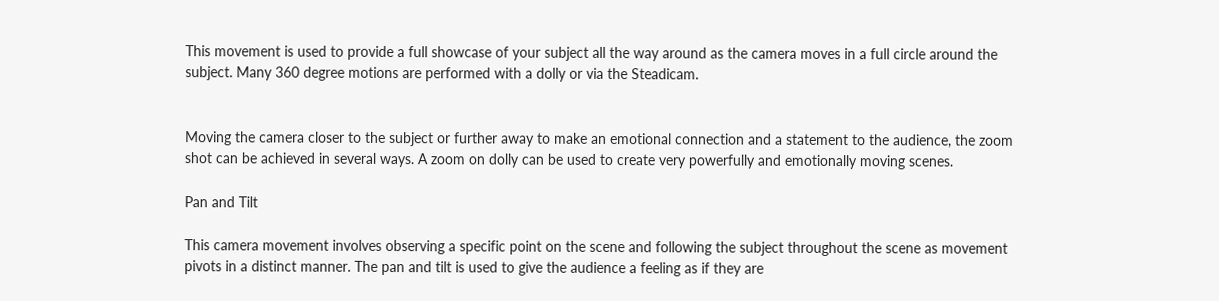This movement is used to provide a full showcase of your subject all the way around as the camera moves in a full circle around the subject. Many 360 degree motions are performed with a dolly or via the Steadicam.


Moving the camera closer to the subject or further away to make an emotional connection and a statement to the audience, the zoom shot can be achieved in several ways. A zoom on dolly can be used to create very powerfully and emotionally moving scenes.

Pan and Tilt

This camera movement involves observing a specific point on the scene and following the subject throughout the scene as movement pivots in a distinct manner. The pan and tilt is used to give the audience a feeling as if they are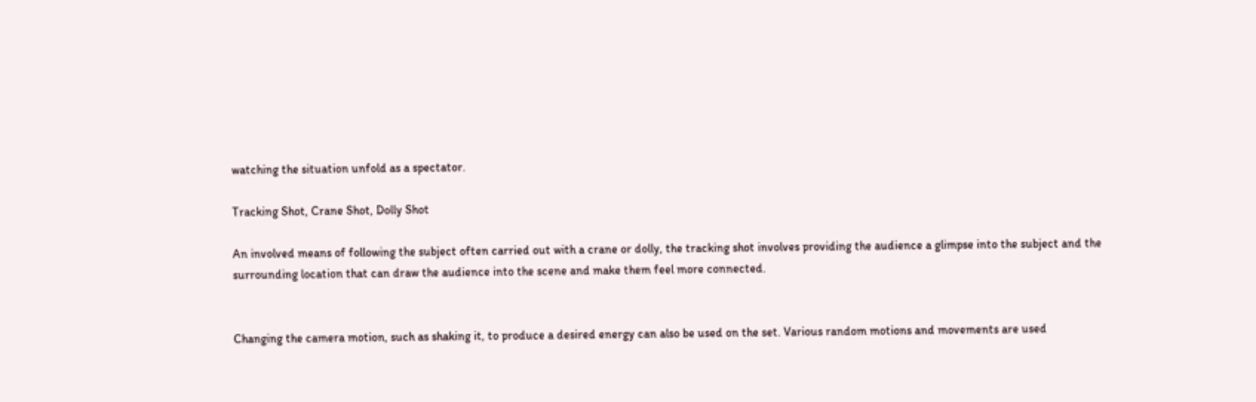watching the situation unfold as a spectator.

Tracking Shot, Crane Shot, Dolly Shot

An involved means of following the subject often carried out with a crane or dolly, the tracking shot involves providing the audience a glimpse into the subject and the surrounding location that can draw the audience into the scene and make them feel more connected.


Changing the camera motion, such as shaking it, to produce a desired energy can also be used on the set. Various random motions and movements are used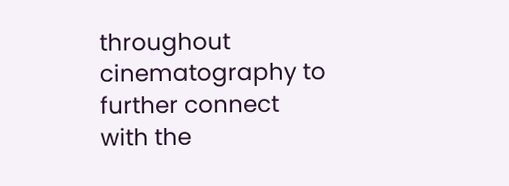throughout cinematography to further connect with the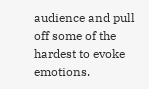audience and pull off some of the hardest to evoke emotions.